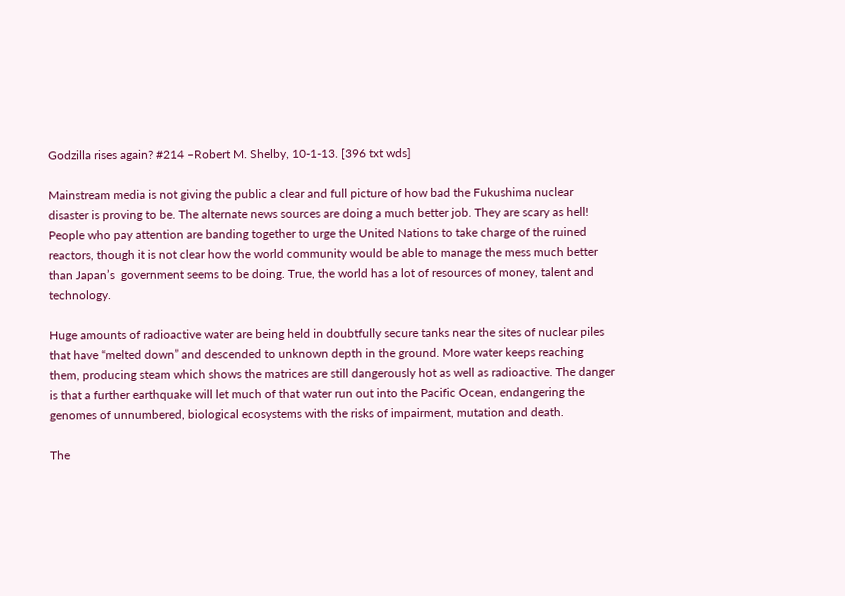Godzilla rises again? #214 –Robert M. Shelby, 10-1-13. [396 txt wds]

Mainstream media is not giving the public a clear and full picture of how bad the Fukushima nuclear disaster is proving to be. The alternate news sources are doing a much better job. They are scary as hell! People who pay attention are banding together to urge the United Nations to take charge of the ruined reactors, though it is not clear how the world community would be able to manage the mess much better than Japan’s  government seems to be doing. True, the world has a lot of resources of money, talent and technology.

Huge amounts of radioactive water are being held in doubtfully secure tanks near the sites of nuclear piles that have “melted down” and descended to unknown depth in the ground. More water keeps reaching them, producing steam which shows the matrices are still dangerously hot as well as radioactive. The danger is that a further earthquake will let much of that water run out into the Pacific Ocean, endangering the genomes of unnumbered, biological ecosystems with the risks of impairment, mutation and death.

The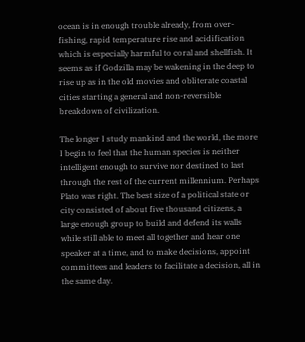ocean is in enough trouble already, from over-fishing, rapid temperature rise and acidification which is especially harmful to coral and shellfish. It seems as if Godzilla may be wakening in the deep to rise up as in the old movies and obliterate coastal cities starting a general and non-reversible breakdown of civilization.

The longer I study mankind and the world, the more I begin to feel that the human species is neither intelligent enough to survive nor destined to last through the rest of the current millennium. Perhaps Plato was right. The best size of a political state or city consisted of about five thousand citizens, a large enough group to build and defend its walls while still able to meet all together and hear one speaker at a time, and to make decisions, appoint committees and leaders to facilitate a decision, all in the same day.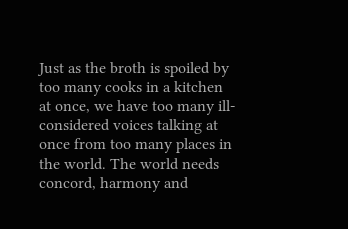Just as the broth is spoiled by too many cooks in a kitchen at once, we have too many ill-considered voices talking at once from too many places in the world. The world needs concord, harmony and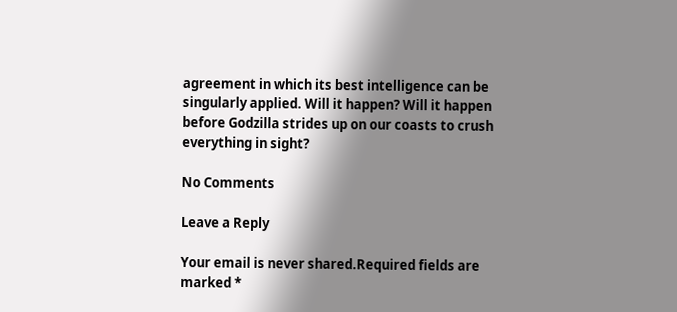agreement in which its best intelligence can be singularly applied. Will it happen? Will it happen before Godzilla strides up on our coasts to crush everything in sight?

No Comments

Leave a Reply

Your email is never shared.Required fields are marked *